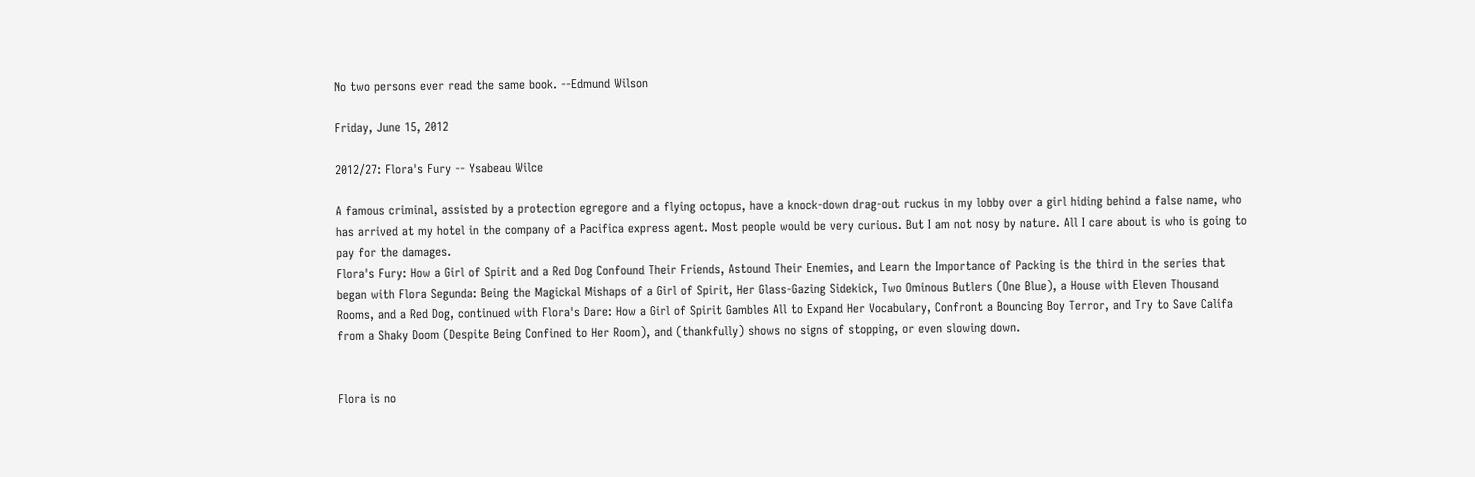No two persons ever read the same book. --Edmund Wilson

Friday, June 15, 2012

2012/27: Flora's Fury -- Ysabeau Wilce

A famous criminal, assisted by a protection egregore and a flying octopus, have a knock-down drag-out ruckus in my lobby over a girl hiding behind a false name, who has arrived at my hotel in the company of a Pacifica express agent. Most people would be very curious. But I am not nosy by nature. All I care about is who is going to pay for the damages.
Flora's Fury: How a Girl of Spirit and a Red Dog Confound Their Friends, Astound Their Enemies, and Learn the Importance of Packing is the third in the series that began with Flora Segunda: Being the Magickal Mishaps of a Girl of Spirit, Her Glass-Gazing Sidekick, Two Ominous Butlers (One Blue), a House with Eleven Thousand Rooms, and a Red Dog, continued with Flora's Dare: How a Girl of Spirit Gambles All to Expand Her Vocabulary, Confront a Bouncing Boy Terror, and Try to Save Califa from a Shaky Doom (Despite Being Confined to Her Room), and (thankfully) shows no signs of stopping, or even slowing down.


Flora is no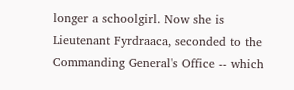longer a schoolgirl. Now she is Lieutenant Fyrdraaca, seconded to the Commanding General's Office -- which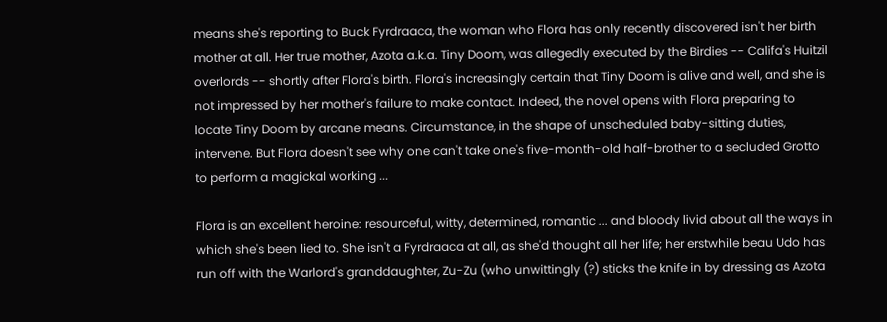means she's reporting to Buck Fyrdraaca, the woman who Flora has only recently discovered isn't her birth mother at all. Her true mother, Azota a.k.a. Tiny Doom, was allegedly executed by the Birdies -- Califa's Huitzil overlords -- shortly after Flora's birth. Flora's increasingly certain that Tiny Doom is alive and well, and she is not impressed by her mother's failure to make contact. Indeed, the novel opens with Flora preparing to locate Tiny Doom by arcane means. Circumstance, in the shape of unscheduled baby-sitting duties, intervene. But Flora doesn't see why one can't take one's five-month-old half-brother to a secluded Grotto to perform a magickal working ...

Flora is an excellent heroine: resourceful, witty, determined, romantic ... and bloody livid about all the ways in which she's been lied to. She isn't a Fyrdraaca at all, as she'd thought all her life; her erstwhile beau Udo has run off with the Warlord's granddaughter, Zu-Zu (who unwittingly (?) sticks the knife in by dressing as Azota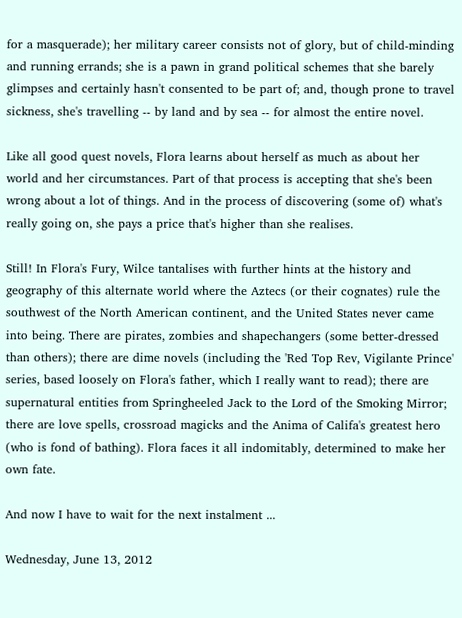for a masquerade); her military career consists not of glory, but of child-minding and running errands; she is a pawn in grand political schemes that she barely glimpses and certainly hasn't consented to be part of; and, though prone to travel sickness, she's travelling -- by land and by sea -- for almost the entire novel.

Like all good quest novels, Flora learns about herself as much as about her world and her circumstances. Part of that process is accepting that she's been wrong about a lot of things. And in the process of discovering (some of) what's really going on, she pays a price that's higher than she realises.

Still! In Flora's Fury, Wilce tantalises with further hints at the history and geography of this alternate world where the Aztecs (or their cognates) rule the southwest of the North American continent, and the United States never came into being. There are pirates, zombies and shapechangers (some better-dressed than others); there are dime novels (including the 'Red Top Rev, Vigilante Prince' series, based loosely on Flora's father, which I really want to read); there are supernatural entities from Springheeled Jack to the Lord of the Smoking Mirror; there are love spells, crossroad magicks and the Anima of Califa's greatest hero (who is fond of bathing). Flora faces it all indomitably, determined to make her own fate.

And now I have to wait for the next instalment ...

Wednesday, June 13, 2012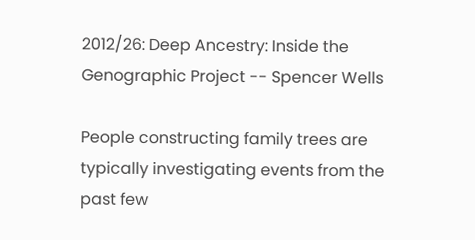2012/26: Deep Ancestry: Inside the Genographic Project -- Spencer Wells

People constructing family trees are typically investigating events from the past few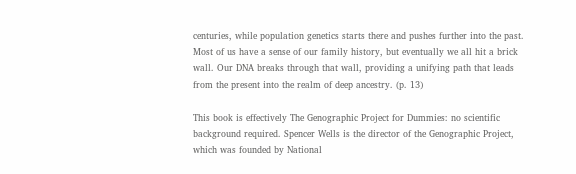centuries, while population genetics starts there and pushes further into the past. Most of us have a sense of our family history, but eventually we all hit a brick wall. Our DNA breaks through that wall, providing a unifying path that leads from the present into the realm of deep ancestry. (p. 13)

This book is effectively The Genographic Project for Dummies: no scientific background required. Spencer Wells is the director of the Genographic Project, which was founded by National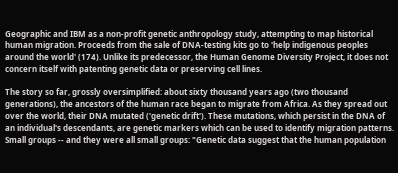Geographic and IBM as a non-profit genetic anthropology study, attempting to map historical human migration. Proceeds from the sale of DNA-testing kits go to 'help indigenous peoples around the world' (174). Unlike its predecessor, the Human Genome Diversity Project, it does not concern itself with patenting genetic data or preserving cell lines.

The story so far, grossly oversimplified: about sixty thousand years ago (two thousand generations), the ancestors of the human race began to migrate from Africa. As they spread out over the world, their DNA mutated ('genetic drift'). These mutations, which persist in the DNA of an individual's descendants, are genetic markers which can be used to identify migration patterns. Small groups -- and they were all small groups: "Genetic data suggest that the human population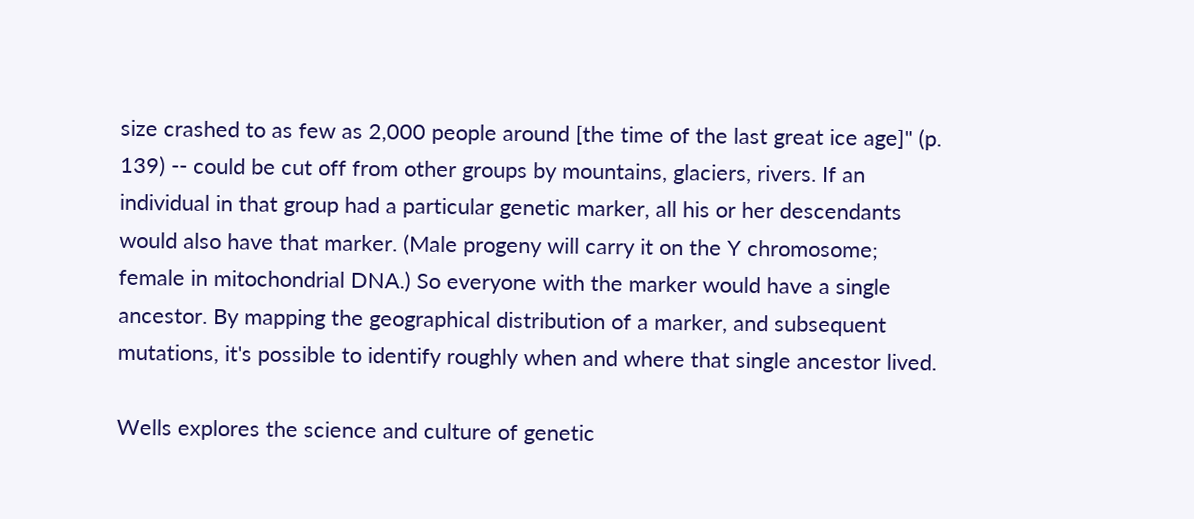size crashed to as few as 2,000 people around [the time of the last great ice age]" (p. 139) -- could be cut off from other groups by mountains, glaciers, rivers. If an individual in that group had a particular genetic marker, all his or her descendants would also have that marker. (Male progeny will carry it on the Y chromosome; female in mitochondrial DNA.) So everyone with the marker would have a single ancestor. By mapping the geographical distribution of a marker, and subsequent mutations, it's possible to identify roughly when and where that single ancestor lived.

Wells explores the science and culture of genetic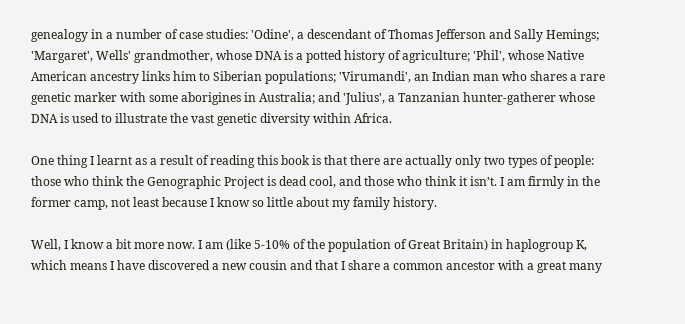genealogy in a number of case studies: 'Odine', a descendant of Thomas Jefferson and Sally Hemings; 'Margaret', Wells' grandmother, whose DNA is a potted history of agriculture; 'Phil', whose Native American ancestry links him to Siberian populations; 'Virumandi', an Indian man who shares a rare genetic marker with some aborigines in Australia; and 'Julius', a Tanzanian hunter-gatherer whose DNA is used to illustrate the vast genetic diversity within Africa.

One thing I learnt as a result of reading this book is that there are actually only two types of people: those who think the Genographic Project is dead cool, and those who think it isn't. I am firmly in the former camp, not least because I know so little about my family history.

Well, I know a bit more now. I am (like 5-10% of the population of Great Britain) in haplogroup K, which means I have discovered a new cousin and that I share a common ancestor with a great many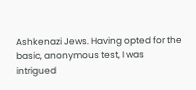Ashkenazi Jews. Having opted for the basic, anonymous test, I was intrigued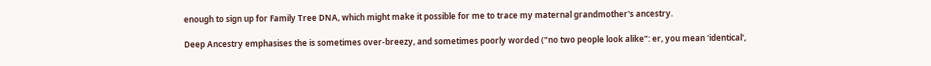enough to sign up for Family Tree DNA, which might make it possible for me to trace my maternal grandmother's ancestry.

Deep Ancestry emphasises the is sometimes over-breezy, and sometimes poorly worded ("no two people look alike": er, you mean 'identical',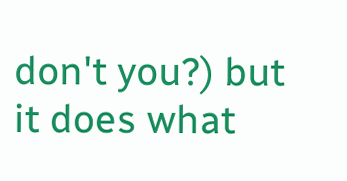don't you?) but it does what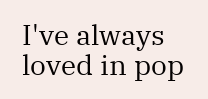I've always loved in pop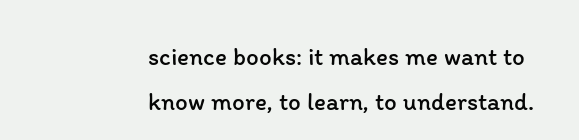science books: it makes me want to know more, to learn, to understand.